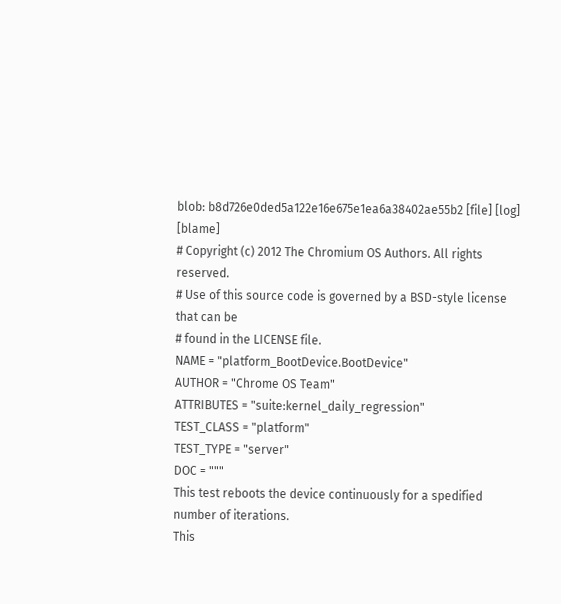blob: b8d726e0ded5a122e16e675e1ea6a38402ae55b2 [file] [log] [blame]
# Copyright (c) 2012 The Chromium OS Authors. All rights reserved.
# Use of this source code is governed by a BSD-style license that can be
# found in the LICENSE file.
NAME = "platform_BootDevice.BootDevice"
AUTHOR = "Chrome OS Team"
ATTRIBUTES = "suite:kernel_daily_regression"
TEST_CLASS = "platform"
TEST_TYPE = "server"
DOC = """
This test reboots the device continuously for a spedified number of iterations.
This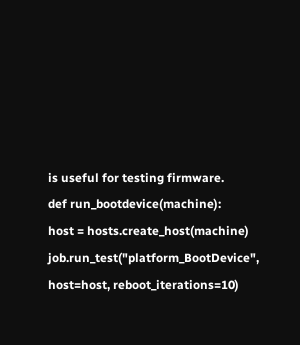is useful for testing firmware.
def run_bootdevice(machine):
host = hosts.create_host(machine)
job.run_test("platform_BootDevice", host=host, reboot_iterations=10)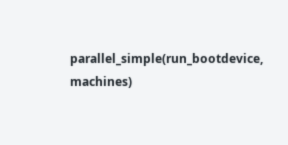parallel_simple(run_bootdevice, machines)